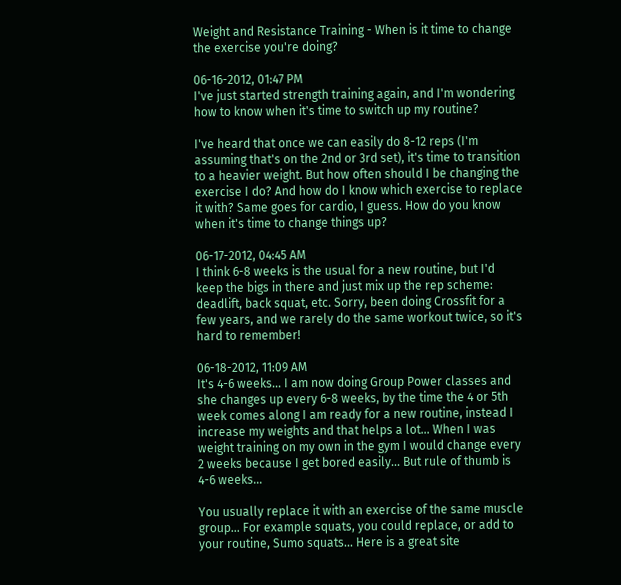Weight and Resistance Training - When is it time to change the exercise you're doing?

06-16-2012, 01:47 PM
I've just started strength training again, and I'm wondering how to know when it's time to switch up my routine?

I've heard that once we can easily do 8-12 reps (I'm assuming that's on the 2nd or 3rd set), it's time to transition to a heavier weight. But how often should I be changing the exercise I do? And how do I know which exercise to replace it with? Same goes for cardio, I guess. How do you know when it's time to change things up?

06-17-2012, 04:45 AM
I think 6-8 weeks is the usual for a new routine, but I'd keep the bigs in there and just mix up the rep scheme: deadlift, back squat, etc. Sorry, been doing Crossfit for a few years, and we rarely do the same workout twice, so it's hard to remember!

06-18-2012, 11:09 AM
It's 4-6 weeks... I am now doing Group Power classes and she changes up every 6-8 weeks, by the time the 4 or 5th week comes along I am ready for a new routine, instead I increase my weights and that helps a lot... When I was weight training on my own in the gym I would change every 2 weeks because I get bored easily... But rule of thumb is 4-6 weeks...

You usually replace it with an exercise of the same muscle group... For example squats, you could replace, or add to your routine, Sumo squats... Here is a great site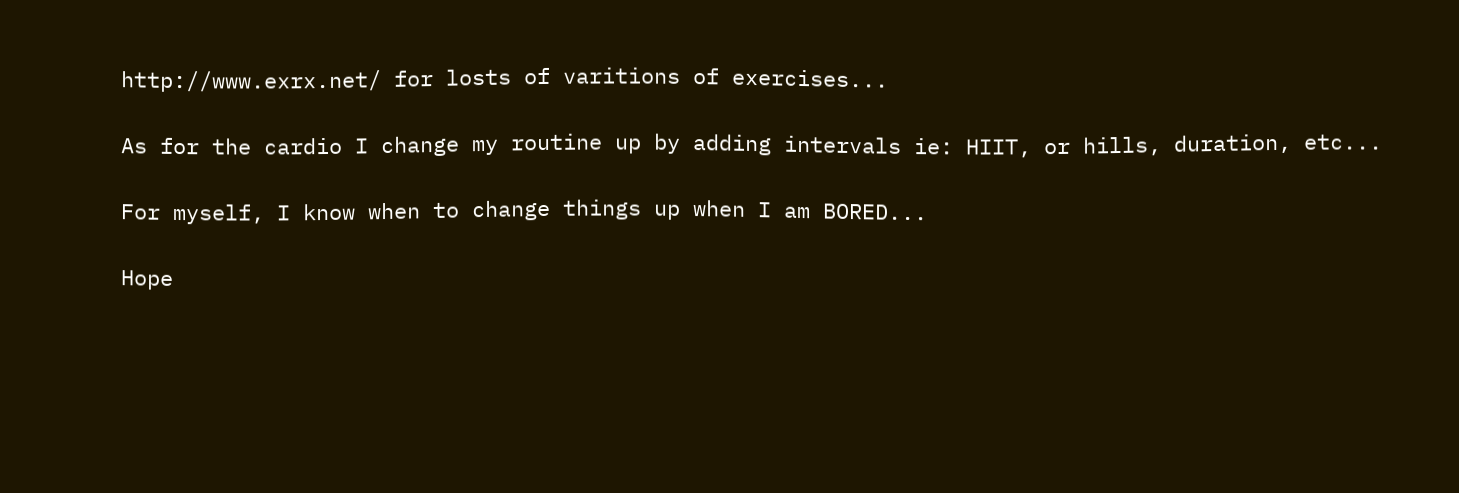http://www.exrx.net/ for losts of varitions of exercises...

As for the cardio I change my routine up by adding intervals ie: HIIT, or hills, duration, etc...

For myself, I know when to change things up when I am BORED...

Hope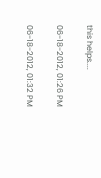this helps....

06-18-2012, 01:26 PM

06-18-2012, 01:32 PM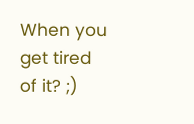When you get tired of it? ;)